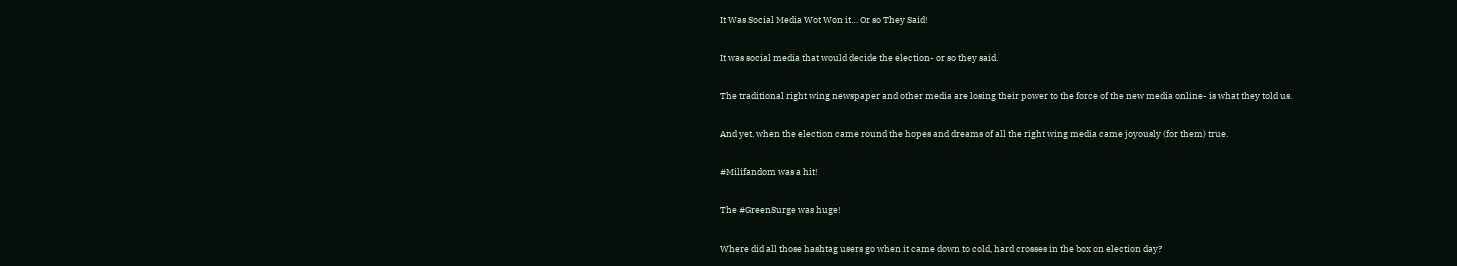It Was Social Media Wot Won it… Or so They Said!

It was social media that would decide the election- or so they said.

The traditional right wing newspaper and other media are losing their power to the force of the new media online- is what they told us.

And yet, when the election came round the hopes and dreams of all the right wing media came joyously (for them) true.

#Milifandom was a hit!

The #GreenSurge was huge!

Where did all those hashtag users go when it came down to cold, hard crosses in the box on election day?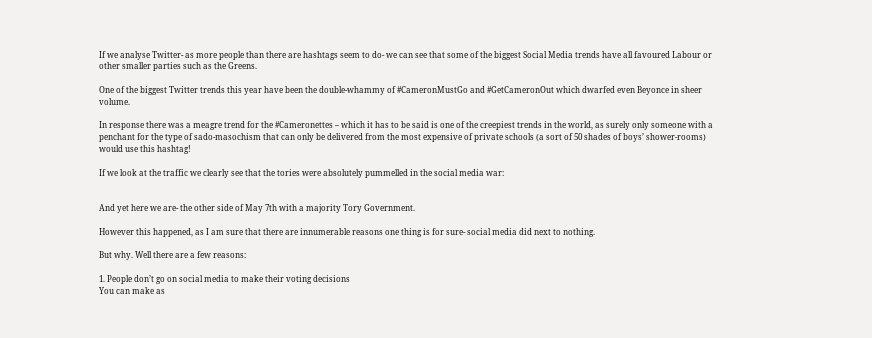If we analyse Twitter- as more people than there are hashtags seem to do- we can see that some of the biggest Social Media trends have all favoured Labour or other smaller parties such as the Greens.

One of the biggest Twitter trends this year have been the double-whammy of #CameronMustGo and #GetCameronOut which dwarfed even Beyonce in sheer volume.

In response there was a meagre trend for the #Cameronettes – which it has to be said is one of the creepiest trends in the world, as surely only someone with a penchant for the type of sado-masochism that can only be delivered from the most expensive of private schools (a sort of 50 shades of boys’ shower-rooms) would use this hashtag!

If we look at the traffic we clearly see that the tories were absolutely pummelled in the social media war:


And yet here we are- the other side of May 7th with a majority Tory Government.

However this happened, as I am sure that there are innumerable reasons one thing is for sure- social media did next to nothing.

But why. Well there are a few reasons:

1. People don’t go on social media to make their voting decisions
You can make as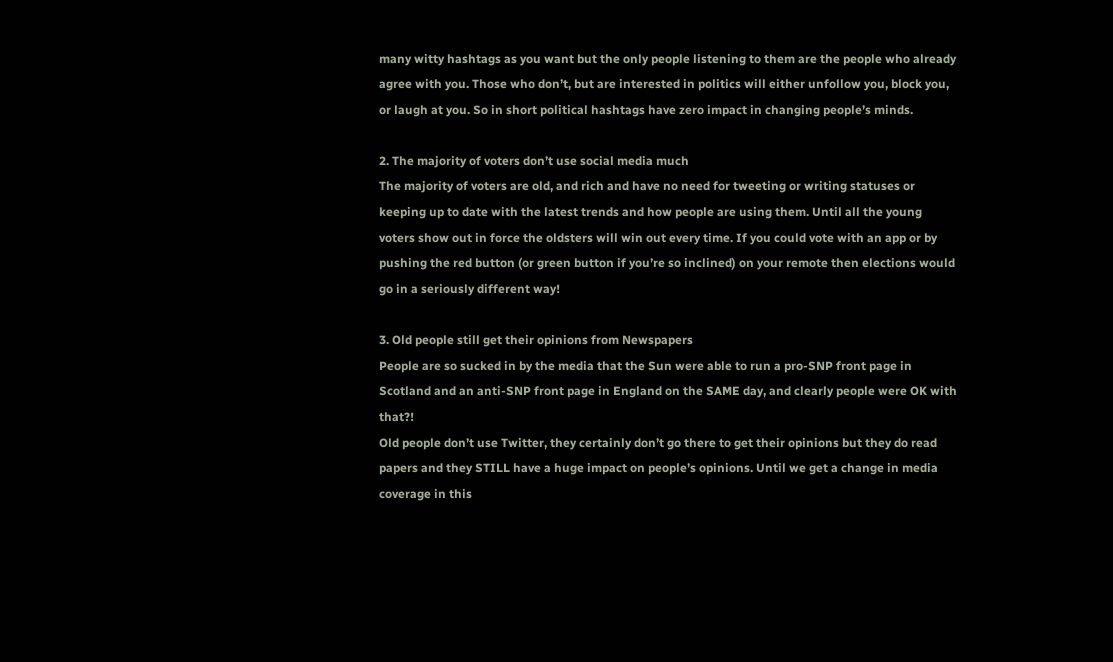many witty hashtags as you want but the only people listening to them are the people who already agree with you. Those who don’t, but are interested in politics will either unfollow you, block you, or laugh at you. So in short political hashtags have zero impact in changing people’s minds.

2. The majority of voters don’t use social media much
The majority of voters are old, and rich and have no need for tweeting or writing statuses or keeping up to date with the latest trends and how people are using them. Until all the young voters show out in force the oldsters will win out every time. If you could vote with an app or by pushing the red button (or green button if you’re so inclined) on your remote then elections would go in a seriously different way!

3. Old people still get their opinions from Newspapers
People are so sucked in by the media that the Sun were able to run a pro-SNP front page in Scotland and an anti-SNP front page in England on the SAME day, and clearly people were OK with that?!
Old people don’t use Twitter, they certainly don’t go there to get their opinions but they do read papers and they STILL have a huge impact on people’s opinions. Until we get a change in media coverage in this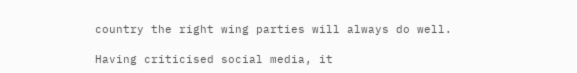country the right wing parties will always do well.

Having criticised social media, it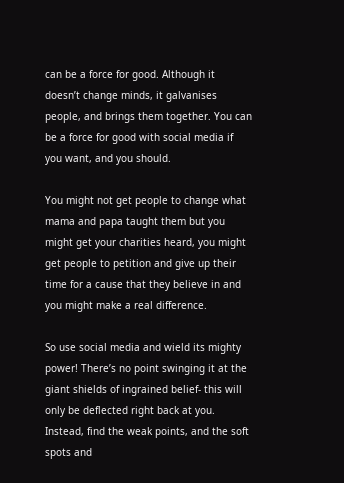can be a force for good. Although it doesn’t change minds, it galvanises people, and brings them together. You can be a force for good with social media if you want, and you should.

You might not get people to change what mama and papa taught them but you might get your charities heard, you might get people to petition and give up their time for a cause that they believe in and you might make a real difference.

So use social media and wield its mighty power! There’s no point swinging it at the giant shields of ingrained belief- this will only be deflected right back at you. Instead, find the weak points, and the soft spots and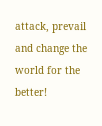attack, prevail and change the world for the better!